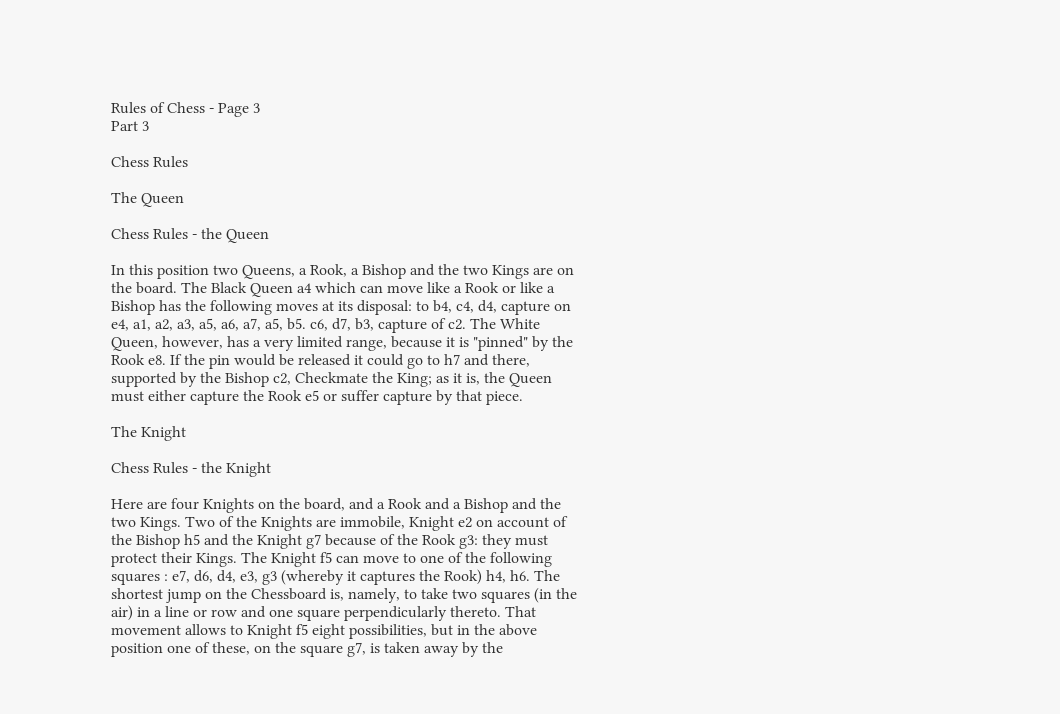Rules of Chess - Page 3
Part 3

Chess Rules

The Queen

Chess Rules - the Queen

In this position two Queens, a Rook, a Bishop and the two Kings are on the board. The Black Queen a4 which can move like a Rook or like a Bishop has the following moves at its disposal: to b4, c4, d4, capture on e4, a1, a2, a3, a5, a6, a7, a5, b5. c6, d7, b3, capture of c2. The White Queen, however, has a very limited range, because it is "pinned" by the Rook e8. If the pin would be released it could go to h7 and there, supported by the Bishop c2, Checkmate the King; as it is, the Queen must either capture the Rook e5 or suffer capture by that piece.

The Knight

Chess Rules - the Knight

Here are four Knights on the board, and a Rook and a Bishop and the two Kings. Two of the Knights are immobile, Knight e2 on account of the Bishop h5 and the Knight g7 because of the Rook g3: they must protect their Kings. The Knight f5 can move to one of the following squares : e7, d6, d4, e3, g3 (whereby it captures the Rook) h4, h6. The shortest jump on the Chessboard is, namely, to take two squares (in the air) in a line or row and one square perpendicularly thereto. That movement allows to Knight f5 eight possibilities, but in the above position one of these, on the square g7, is taken away by the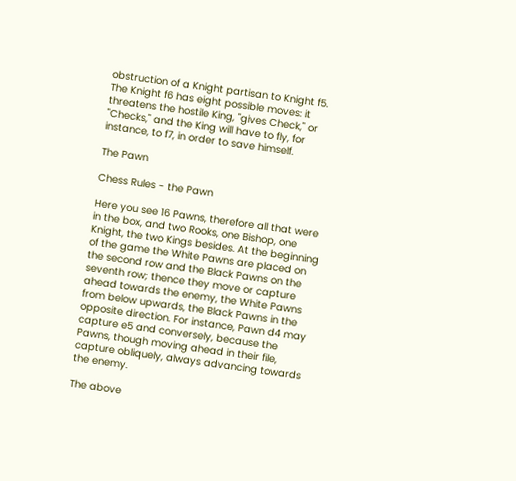obstruction of a Knight partisan to Knight f5. The Knight f6 has eight possible moves: it threatens the hostile King, "gives Check," or "Checks," and the King will have to fly, for instance, to f7, in order to save himself.

The Pawn

Chess Rules - the Pawn

Here you see 16 Pawns, therefore all that were in the box, and two Rooks, one Bishop, one Knight, the two Kings besides. At the beginning of the game the White Pawns are placed on the second row and the Black Pawns on the seventh row; thence they move or capture ahead towards the enemy, the White Pawns from below upwards, the Black Pawns in the opposite direction. For instance, Pawn d4 may capture e5 and conversely, because the Pawns, though moving ahead in their file, capture obliquely, always advancing towards the enemy.

The above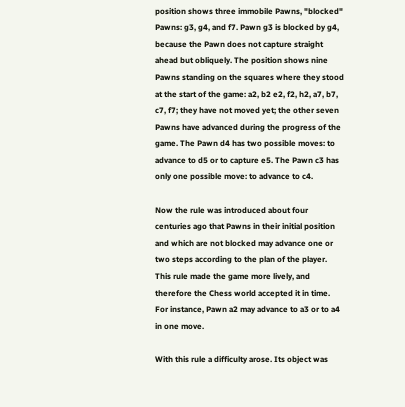position shows three immobile Pawns, "blocked" Pawns: g3, g4, and f7. Pawn g3 is blocked by g4, because the Pawn does not capture straight ahead but obliquely. The position shows nine Pawns standing on the squares where they stood at the start of the game: a2, b2 e2, f2, h2, a7, b7, c7, f7; they have not moved yet; the other seven Pawns have advanced during the progress of the game. The Pawn d4 has two possible moves: to advance to d5 or to capture e5. The Pawn c3 has only one possible move: to advance to c4.

Now the rule was introduced about four centuries ago that Pawns in their initial position and which are not blocked may advance one or two steps according to the plan of the player. This rule made the game more lively, and therefore the Chess world accepted it in time. For instance, Pawn a2 may advance to a3 or to a4 in one move.

With this rule a difficulty arose. Its object was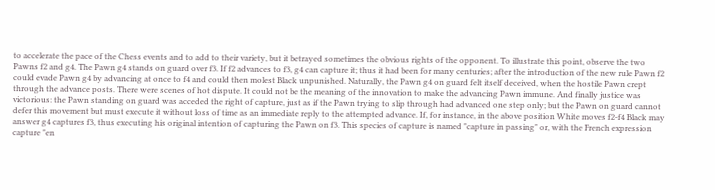to accelerate the pace of the Chess events and to add to their variety, but it betrayed sometimes the obvious rights of the opponent. To illustrate this point, observe the two Pawns f2 and g4. The Pawn g4 stands on guard over f3. If f2 advances to f3, g4 can capture it; thus it had been for many centuries; after the introduction of the new rule Pawn f2 could evade Pawn g4 by advancing at once to f4 and could then molest Black unpunished. Naturally, the Pawn g4 on guard felt itself deceived, when the hostile Pawn crept through the advance posts. There were scenes of hot dispute. It could not be the meaning of the innovation to make the advancing Pawn immune. And finally justice was victorious: the Pawn standing on guard was acceded the right of capture, just as if the Pawn trying to slip through had advanced one step only; but the Pawn on guard cannot defer this movement but must execute it without loss of time as an immediate reply to the attempted advance. If, for instance, in the above position White moves f2-f4 Black may answer g4 captures f3, thus executing his original intention of capturing the Pawn on f3. This species of capture is named "capture in passing" or, with the French expression capture "en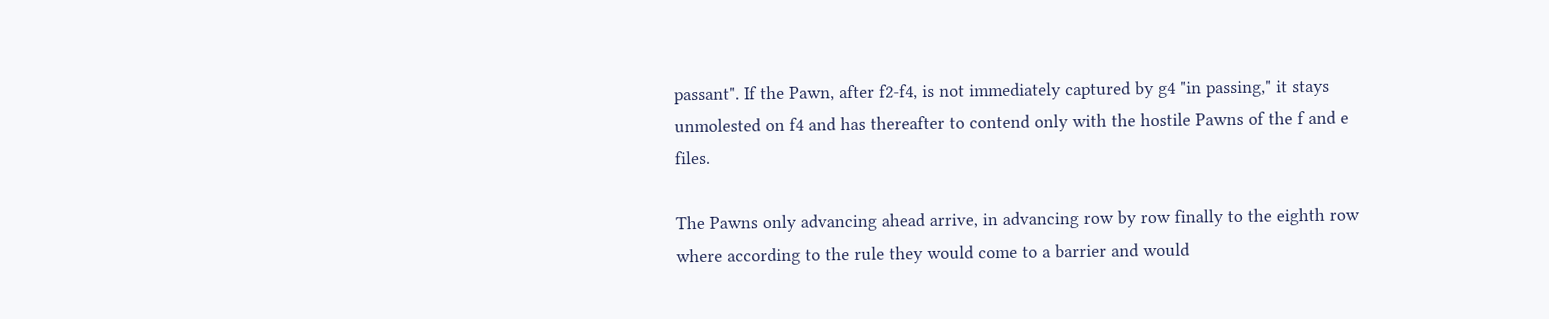passant". If the Pawn, after f2-f4, is not immediately captured by g4 "in passing," it stays unmolested on f4 and has thereafter to contend only with the hostile Pawns of the f and e files.

The Pawns only advancing ahead arrive, in advancing row by row finally to the eighth row where according to the rule they would come to a barrier and would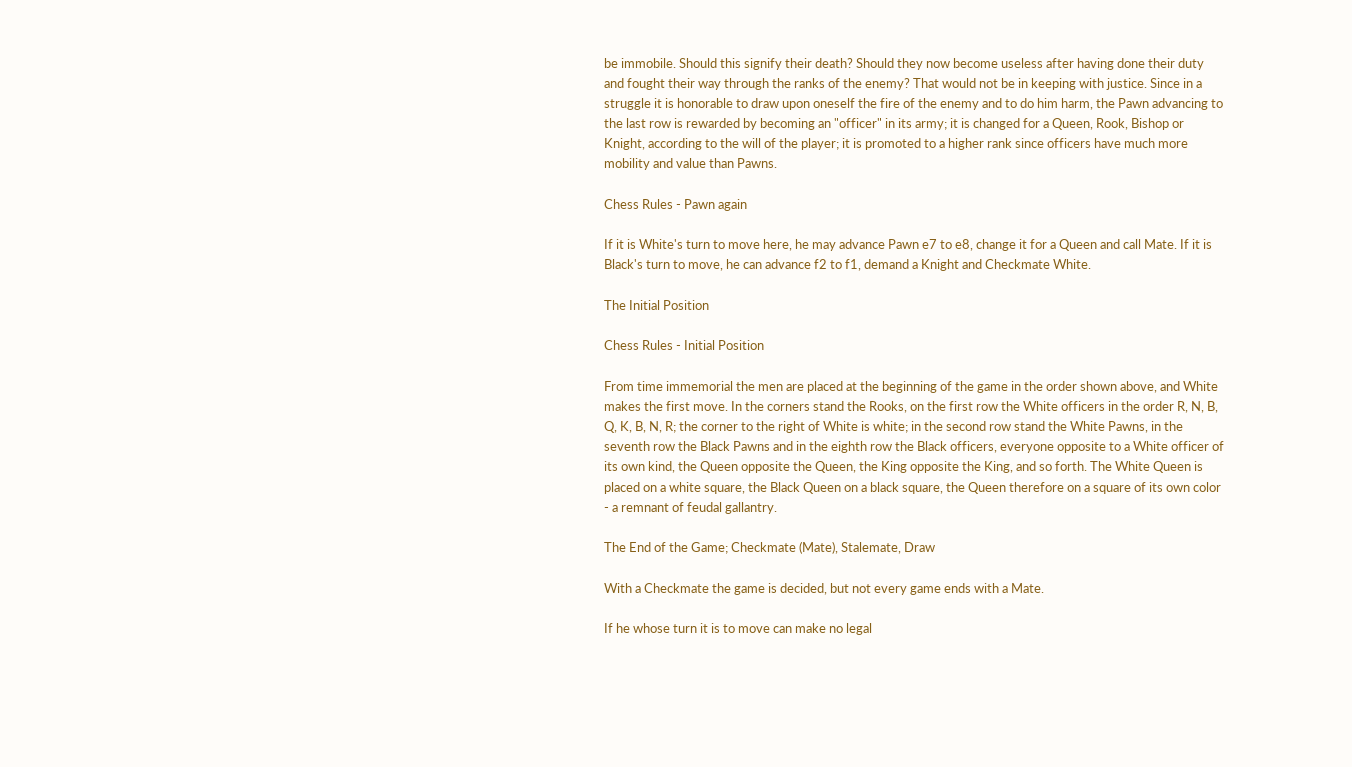be immobile. Should this signify their death? Should they now become useless after having done their duty and fought their way through the ranks of the enemy? That would not be in keeping with justice. Since in a struggle it is honorable to draw upon oneself the fire of the enemy and to do him harm, the Pawn advancing to the last row is rewarded by becoming an "officer" in its army; it is changed for a Queen, Rook, Bishop or Knight, according to the will of the player; it is promoted to a higher rank since officers have much more mobility and value than Pawns.

Chess Rules - Pawn again

If it is White's turn to move here, he may advance Pawn e7 to e8, change it for a Queen and call Mate. If it is Black's turn to move, he can advance f2 to f1, demand a Knight and Checkmate White.

The Initial Position

Chess Rules - Initial Position

From time immemorial the men are placed at the beginning of the game in the order shown above, and White makes the first move. In the corners stand the Rooks, on the first row the White officers in the order R, N, B, Q, K, B, N, R; the corner to the right of White is white; in the second row stand the White Pawns, in the seventh row the Black Pawns and in the eighth row the Black officers, everyone opposite to a White officer of its own kind, the Queen opposite the Queen, the King opposite the King, and so forth. The White Queen is placed on a white square, the Black Queen on a black square, the Queen therefore on a square of its own color - a remnant of feudal gallantry.

The End of the Game; Checkmate (Mate), Stalemate, Draw

With a Checkmate the game is decided, but not every game ends with a Mate.

If he whose turn it is to move can make no legal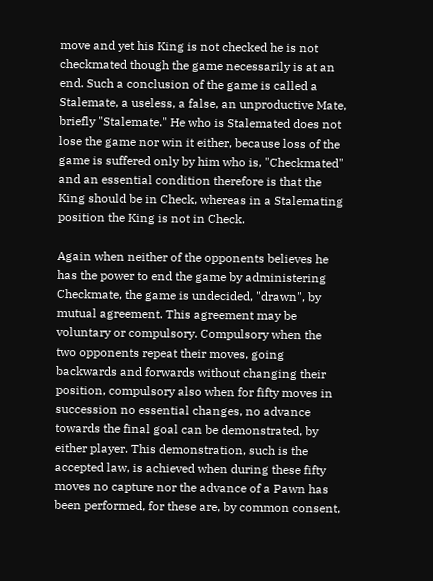move and yet his King is not checked he is not checkmated though the game necessarily is at an end. Such a conclusion of the game is called a Stalemate, a useless, a false, an unproductive Mate, briefly "Stalemate." He who is Stalemated does not lose the game nor win it either, because loss of the game is suffered only by him who is, "Checkmated" and an essential condition therefore is that the King should be in Check, whereas in a Stalemating position the King is not in Check.

Again when neither of the opponents believes he has the power to end the game by administering Checkmate, the game is undecided, "drawn", by mutual agreement. This agreement may be voluntary or compulsory. Compulsory when the two opponents repeat their moves, going backwards and forwards without changing their position, compulsory also when for fifty moves in succession no essential changes, no advance towards the final goal can be demonstrated, by either player. This demonstration, such is the accepted law, is achieved when during these fifty moves no capture nor the advance of a Pawn has been performed, for these are, by common consent,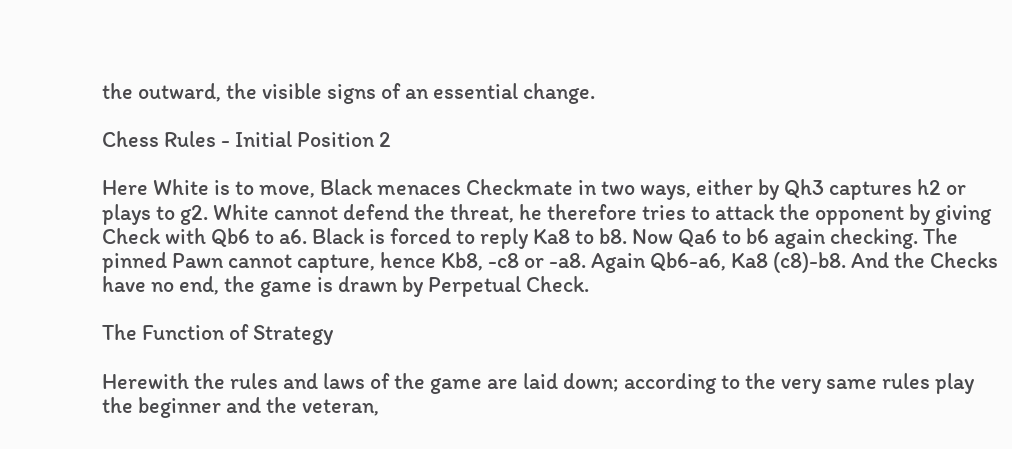the outward, the visible signs of an essential change.

Chess Rules - Initial Position 2

Here White is to move, Black menaces Checkmate in two ways, either by Qh3 captures h2 or plays to g2. White cannot defend the threat, he therefore tries to attack the opponent by giving Check with Qb6 to a6. Black is forced to reply Ka8 to b8. Now Qa6 to b6 again checking. The pinned Pawn cannot capture, hence Kb8, -c8 or -a8. Again Qb6-a6, Ka8 (c8)-b8. And the Checks have no end, the game is drawn by Perpetual Check.

The Function of Strategy

Herewith the rules and laws of the game are laid down; according to the very same rules play the beginner and the veteran,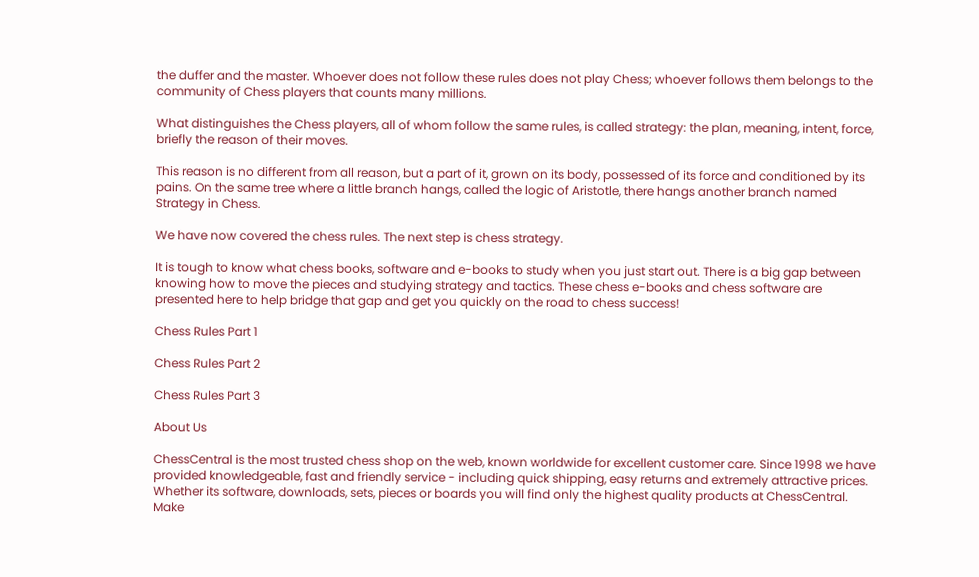the duffer and the master. Whoever does not follow these rules does not play Chess; whoever follows them belongs to the community of Chess players that counts many millions.

What distinguishes the Chess players, all of whom follow the same rules, is called strategy: the plan, meaning, intent, force, briefly the reason of their moves.

This reason is no different from all reason, but a part of it, grown on its body, possessed of its force and conditioned by its pains. On the same tree where a little branch hangs, called the logic of Aristotle, there hangs another branch named Strategy in Chess.

We have now covered the chess rules. The next step is chess strategy.

It is tough to know what chess books, software and e-books to study when you just start out. There is a big gap between knowing how to move the pieces and studying strategy and tactics. These chess e-books and chess software are presented here to help bridge that gap and get you quickly on the road to chess success!

Chess Rules Part 1

Chess Rules Part 2

Chess Rules Part 3

About Us

ChessCentral is the most trusted chess shop on the web, known worldwide for excellent customer care. Since 1998 we have provided knowledgeable, fast and friendly service - including quick shipping, easy returns and extremely attractive prices. Whether its software, downloads, sets, pieces or boards you will find only the highest quality products at ChessCentral. Make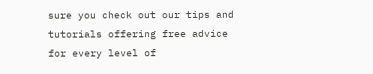sure you check out our tips and tutorials offering free advice for every level of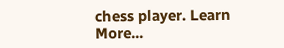chess player. Learn More...